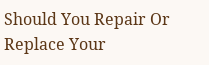Should You Repair Or Replace Your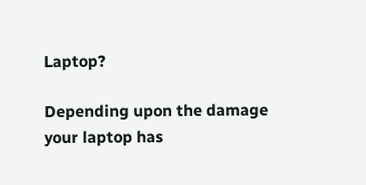Laptop?

Depending upon the damage your laptop has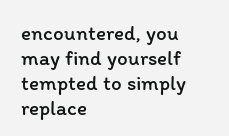encountered, you may find yourself tempted to simply replace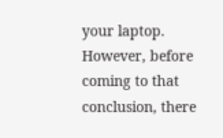your laptop. However, before coming to that conclusion, there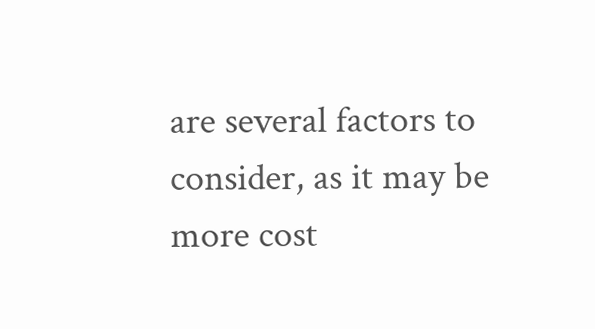are several factors to consider, as it may be more cost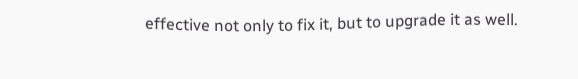effective not only to fix it, but to upgrade it as well.